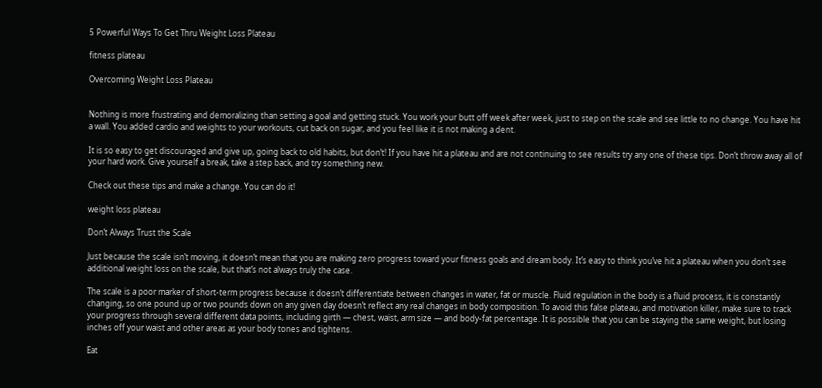5 Powerful Ways To Get Thru Weight Loss Plateau

fitness plateau

Overcoming Weight Loss Plateau


Nothing is more frustrating and demoralizing than setting a goal and getting stuck. You work your butt off week after week, just to step on the scale and see little to no change. You have hit a wall. You added cardio and weights to your workouts, cut back on sugar, and you feel like it is not making a dent.

It is so easy to get discouraged and give up, going back to old habits, but don’t! If you have hit a plateau and are not continuing to see results try any one of these tips. Don’t throw away all of your hard work. Give yourself a break, take a step back, and try something new.

Check out these tips and make a change. You can do it!

weight loss plateau

Don’t Always Trust the Scale

Just because the scale isn’t moving, it doesn’t mean that you are making zero progress toward your fitness goals and dream body. It’s easy to think you’ve hit a plateau when you don’t see additional weight loss on the scale, but that’s not always truly the case.

The scale is a poor marker of short-term progress because it doesn’t differentiate between changes in water, fat or muscle. Fluid regulation in the body is a fluid process, it is constantly changing, so one pound up or two pounds down on any given day doesn’t reflect any real changes in body composition. To avoid this false plateau, and motivation killer, make sure to track your progress through several different data points, including girth — chest, waist, arm size — and body-fat percentage. It is possible that you can be staying the same weight, but losing inches off your waist and other areas as your body tones and tightens.

Eat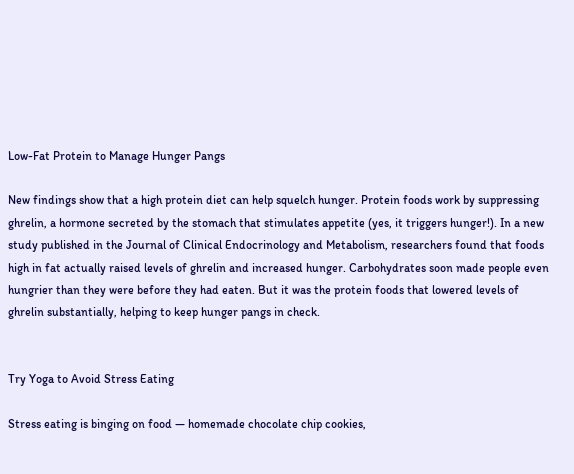Low-Fat Protein to Manage Hunger Pangs

New findings show that a high protein diet can help squelch hunger. Protein foods work by suppressing ghrelin, a hormone secreted by the stomach that stimulates appetite (yes, it triggers hunger!). In a new study published in the Journal of Clinical Endocrinology and Metabolism, researchers found that foods high in fat actually raised levels of ghrelin and increased hunger. Carbohydrates soon made people even hungrier than they were before they had eaten. But it was the protein foods that lowered levels of ghrelin substantially, helping to keep hunger pangs in check.


Try Yoga to Avoid Stress Eating

Stress eating is binging on food — homemade chocolate chip cookies,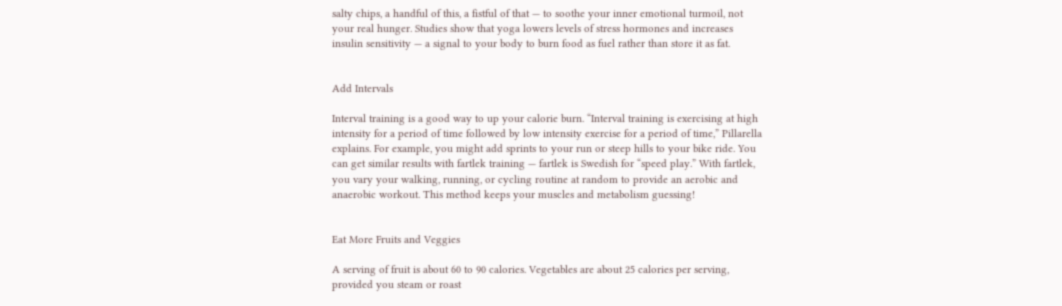salty chips, a handful of this, a fistful of that — to soothe your inner emotional turmoil, not your real hunger. Studies show that yoga lowers levels of stress hormones and increases insulin sensitivity — a signal to your body to burn food as fuel rather than store it as fat.


Add Intervals

Interval training is a good way to up your calorie burn. “Interval training is exercising at high intensity for a period of time followed by low intensity exercise for a period of time,” Pillarella explains. For example, you might add sprints to your run or steep hills to your bike ride. You can get similar results with fartlek training — fartlek is Swedish for “speed play.” With fartlek, you vary your walking, running, or cycling routine at random to provide an aerobic and anaerobic workout. This method keeps your muscles and metabolism guessing!


Eat More Fruits and Veggies

A serving of fruit is about 60 to 90 calories. Vegetables are about 25 calories per serving, provided you steam or roast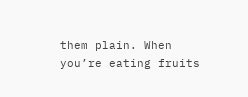them plain. When you’re eating fruits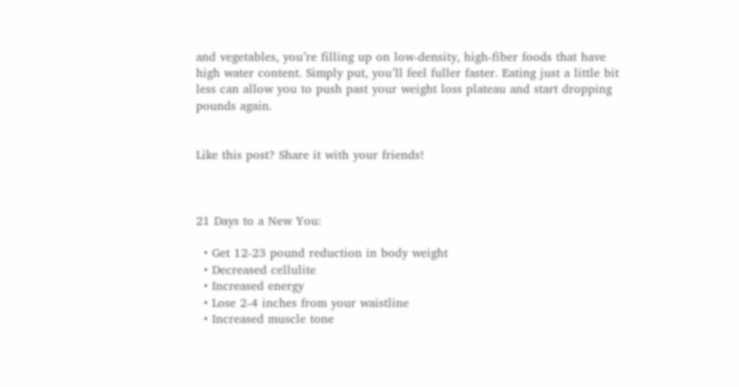and vegetables, you’re filling up on low-density, high-fiber foods that have high water content. Simply put, you’ll feel fuller faster. Eating just a little bit less can allow you to push past your weight loss plateau and start dropping pounds again.


Like this post? Share it with your friends!



21 Days to a New You:

  • Get 12-23 pound reduction in body weight
  • Decreased cellulite
  • Increased energy
  • Lose 2-4 inches from your waistline
  • Increased muscle tone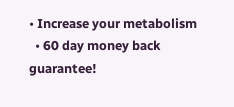• Increase your metabolism
  • 60 day money back guarantee!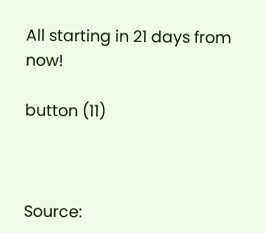All starting in 21 days from now!

button (11)



Source: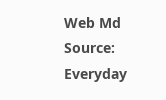Web Md
Source: Everyday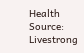Health
Source: Livestrong